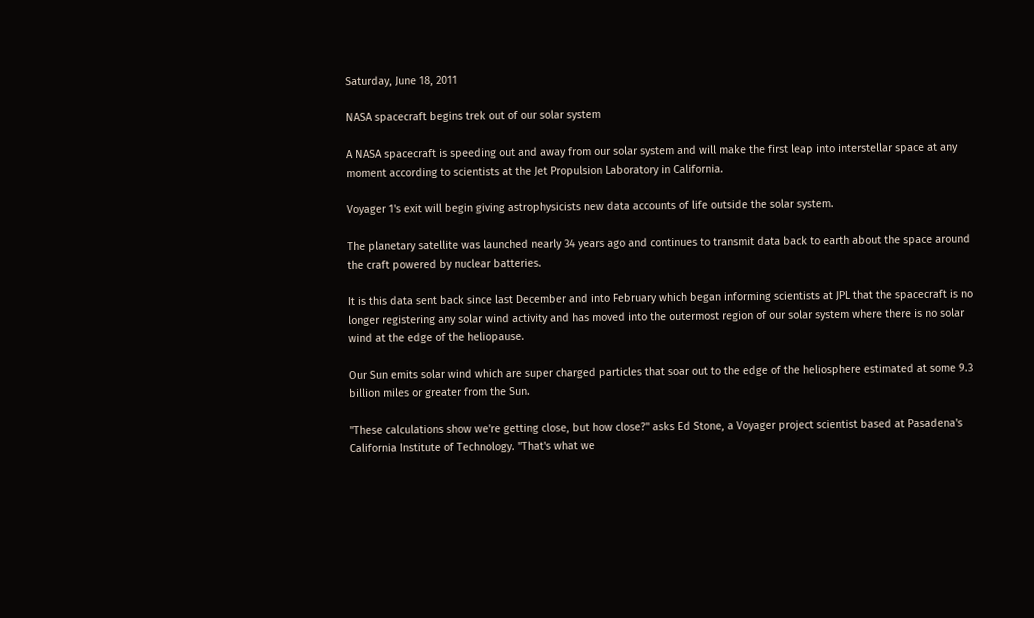Saturday, June 18, 2011

NASA spacecraft begins trek out of our solar system

A NASA spacecraft is speeding out and away from our solar system and will make the first leap into interstellar space at any moment according to scientists at the Jet Propulsion Laboratory in California.

Voyager 1's exit will begin giving astrophysicists new data accounts of life outside the solar system.

The planetary satellite was launched nearly 34 years ago and continues to transmit data back to earth about the space around the craft powered by nuclear batteries.

It is this data sent back since last December and into February which began informing scientists at JPL that the spacecraft is no longer registering any solar wind activity and has moved into the outermost region of our solar system where there is no solar wind at the edge of the heliopause.

Our Sun emits solar wind which are super charged particles that soar out to the edge of the heliosphere estimated at some 9.3 billion miles or greater from the Sun.

"These calculations show we're getting close, but how close?" asks Ed Stone, a Voyager project scientist based at Pasadena's California Institute of Technology. "That's what we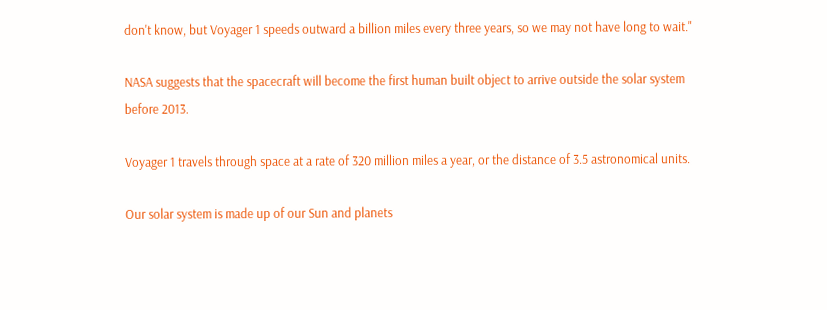don't know, but Voyager 1 speeds outward a billion miles every three years, so we may not have long to wait."

NASA suggests that the spacecraft will become the first human built object to arrive outside the solar system before 2013.

Voyager 1 travels through space at a rate of 320 million miles a year, or the distance of 3.5 astronomical units.

Our solar system is made up of our Sun and planets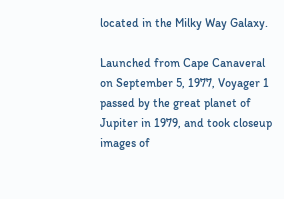located in the Milky Way Galaxy.

Launched from Cape Canaveral on September 5, 1977, Voyager 1 passed by the great planet of Jupiter in 1979, and took closeup images of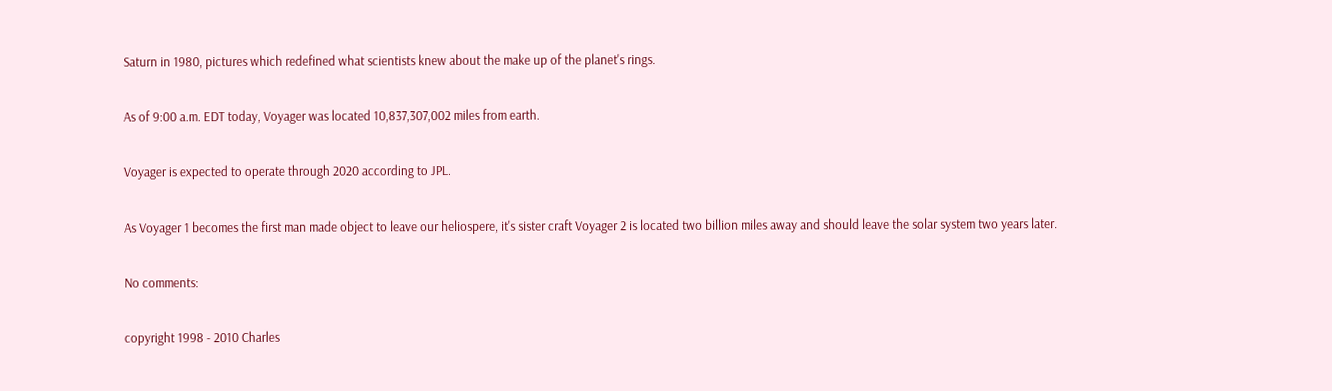Saturn in 1980, pictures which redefined what scientists knew about the make up of the planet's rings.

As of 9:00 a.m. EDT today, Voyager was located 10,837,307,002 miles from earth.

Voyager is expected to operate through 2020 according to JPL.

As Voyager 1 becomes the first man made object to leave our heliospere, it's sister craft Voyager 2 is located two billion miles away and should leave the solar system two years later.

No comments:

copyright 1998 - 2010 Charles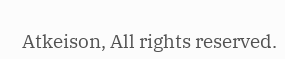Atkeison, All rights reserved.